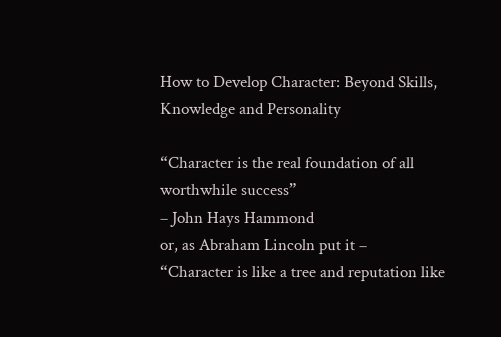How to Develop Character: Beyond Skills, Knowledge and Personality

“Character is the real foundation of all worthwhile success”
– John Hays Hammond
or, as Abraham Lincoln put it –
“Character is like a tree and reputation like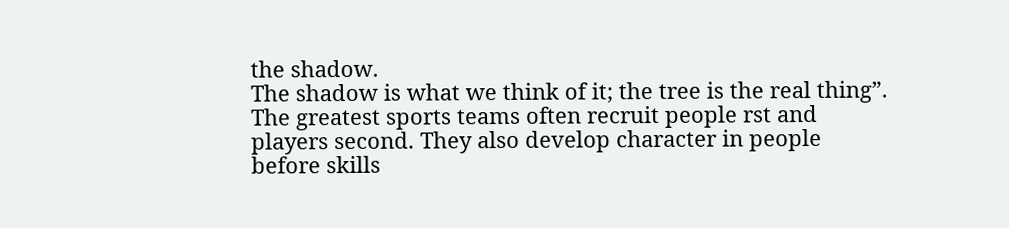the shadow.
The shadow is what we think of it; the tree is the real thing”.
The greatest sports teams often recruit people rst and players second. They also develop character in people before skills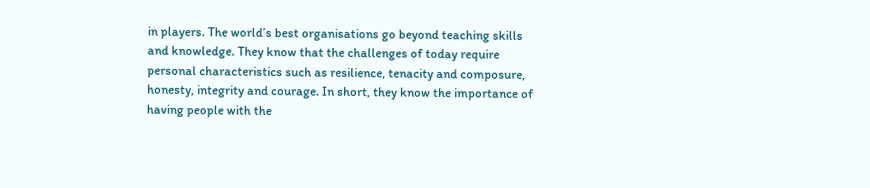in players. The world’s best organisations go beyond teaching skills and knowledge. They know that the challenges of today require personal characteristics such as resilience, tenacity and composure, honesty, integrity and courage. In short, they know the importance of having people with the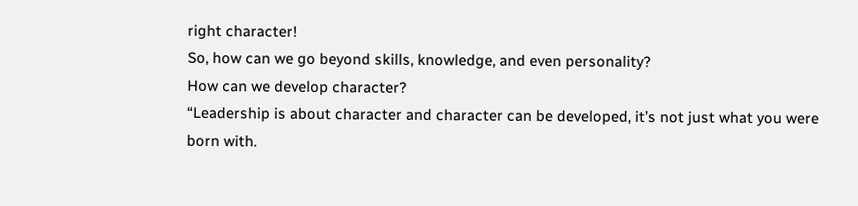right character!
So, how can we go beyond skills, knowledge, and even personality?
How can we develop character?
“Leadership is about character and character can be developed, it’s not just what you were born with.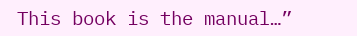This book is the manual…”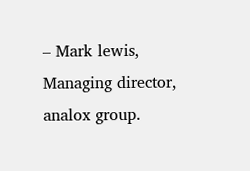– Mark lewis, Managing director, analox group.